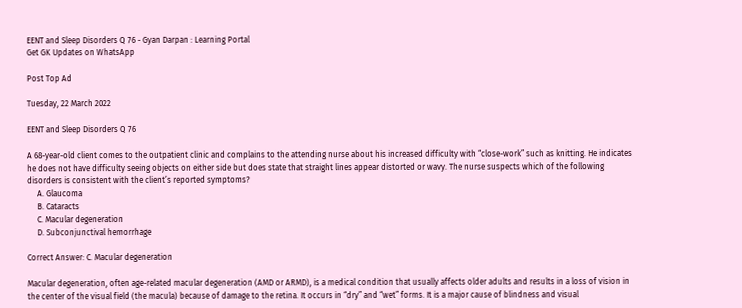EENT and Sleep Disorders Q 76 - Gyan Darpan : Learning Portal
Get GK Updates on WhatsApp

Post Top Ad

Tuesday, 22 March 2022

EENT and Sleep Disorders Q 76

A 68-year-old client comes to the outpatient clinic and complains to the attending nurse about his increased difficulty with “close-work” such as knitting. He indicates he does not have difficulty seeing objects on either side but does state that straight lines appear distorted or wavy. The nurse suspects which of the following disorders is consistent with the client’s reported symptoms?
     A. Glaucoma
     B. Cataracts
     C. Macular degeneration
     D. Subconjunctival hemorrhage

Correct Answer: C. Macular degeneration

Macular degeneration, often age-related macular degeneration (AMD or ARMD), is a medical condition that usually affects older adults and results in a loss of vision in the center of the visual field (the macula) because of damage to the retina. It occurs in “dry” and “wet” forms. It is a major cause of blindness and visual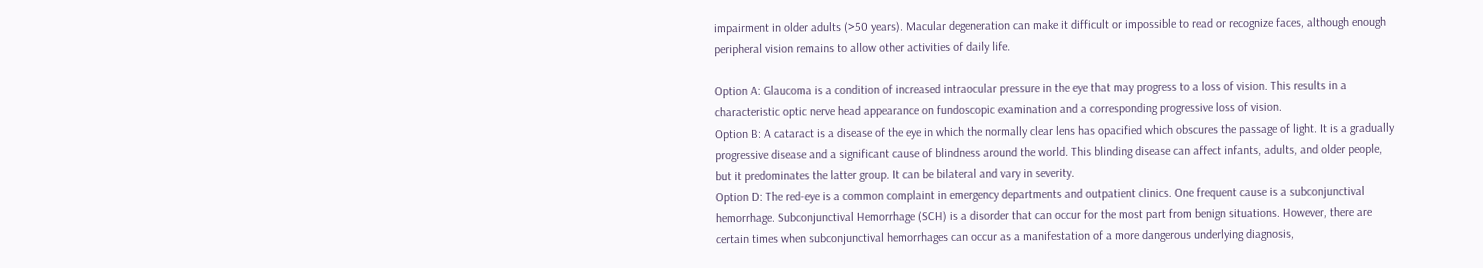impairment in older adults (>50 years). Macular degeneration can make it difficult or impossible to read or recognize faces, although enough peripheral vision remains to allow other activities of daily life.

Option A: Glaucoma is a condition of increased intraocular pressure in the eye that may progress to a loss of vision. This results in a characteristic optic nerve head appearance on fundoscopic examination and a corresponding progressive loss of vision.
Option B: A cataract is a disease of the eye in which the normally clear lens has opacified which obscures the passage of light. It is a gradually progressive disease and a significant cause of blindness around the world. This blinding disease can affect infants, adults, and older people, but it predominates the latter group. It can be bilateral and vary in severity.
Option D: The red-eye is a common complaint in emergency departments and outpatient clinics. One frequent cause is a subconjunctival hemorrhage. Subconjunctival Hemorrhage (SCH) is a disorder that can occur for the most part from benign situations. However, there are certain times when subconjunctival hemorrhages can occur as a manifestation of a more dangerous underlying diagnosis,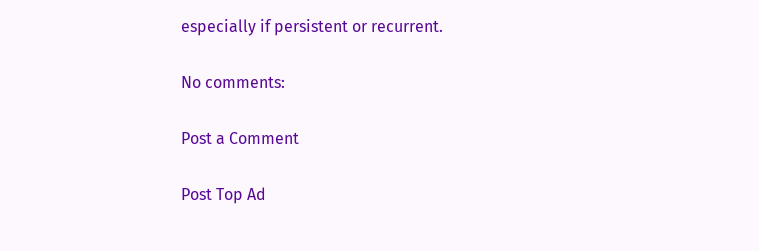especially if persistent or recurrent.

No comments:

Post a Comment

Post Top Ad